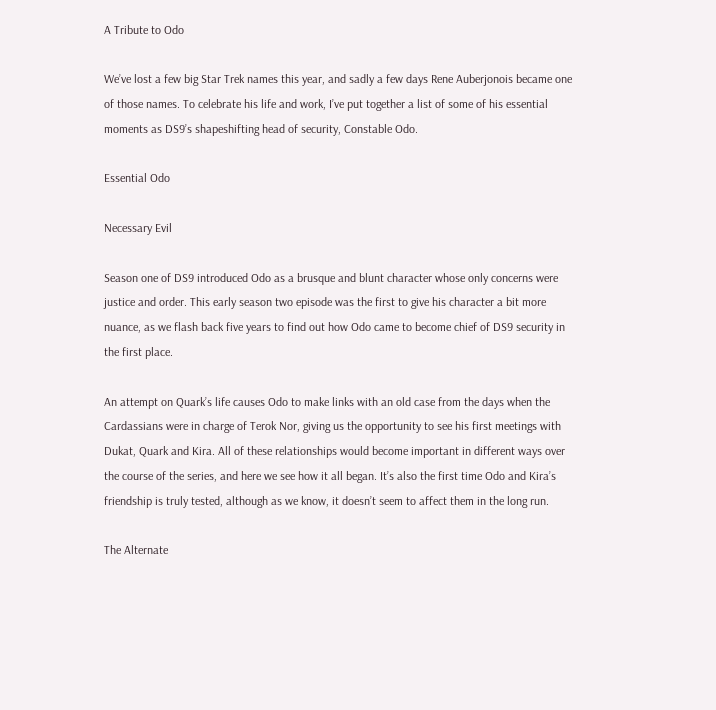A Tribute to Odo

We’ve lost a few big Star Trek names this year, and sadly a few days Rene Auberjonois became one of those names. To celebrate his life and work, I’ve put together a list of some of his essential moments as DS9’s shapeshifting head of security, Constable Odo.

Essential Odo

Necessary Evil

Season one of DS9 introduced Odo as a brusque and blunt character whose only concerns were justice and order. This early season two episode was the first to give his character a bit more nuance, as we flash back five years to find out how Odo came to become chief of DS9 security in the first place.

An attempt on Quark’s life causes Odo to make links with an old case from the days when the Cardassians were in charge of Terok Nor, giving us the opportunity to see his first meetings with Dukat, Quark and Kira. All of these relationships would become important in different ways over the course of the series, and here we see how it all began. It’s also the first time Odo and Kira’s friendship is truly tested, although as we know, it doesn’t seem to affect them in the long run.

The Alternate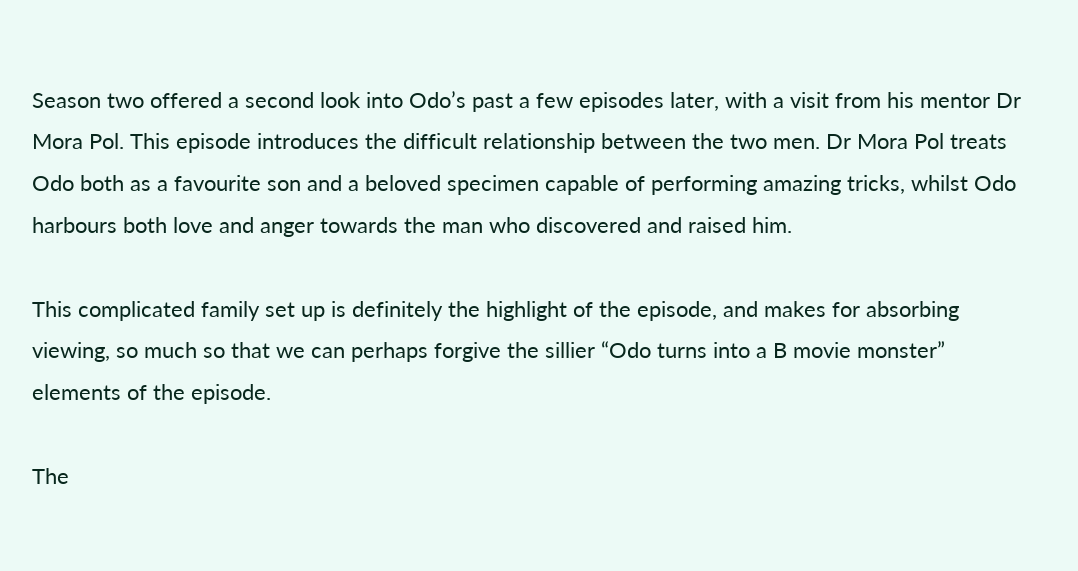Season two offered a second look into Odo’s past a few episodes later, with a visit from his mentor Dr Mora Pol. This episode introduces the difficult relationship between the two men. Dr Mora Pol treats Odo both as a favourite son and a beloved specimen capable of performing amazing tricks, whilst Odo harbours both love and anger towards the man who discovered and raised him.

This complicated family set up is definitely the highlight of the episode, and makes for absorbing viewing, so much so that we can perhaps forgive the sillier “Odo turns into a B movie monster” elements of the episode.

The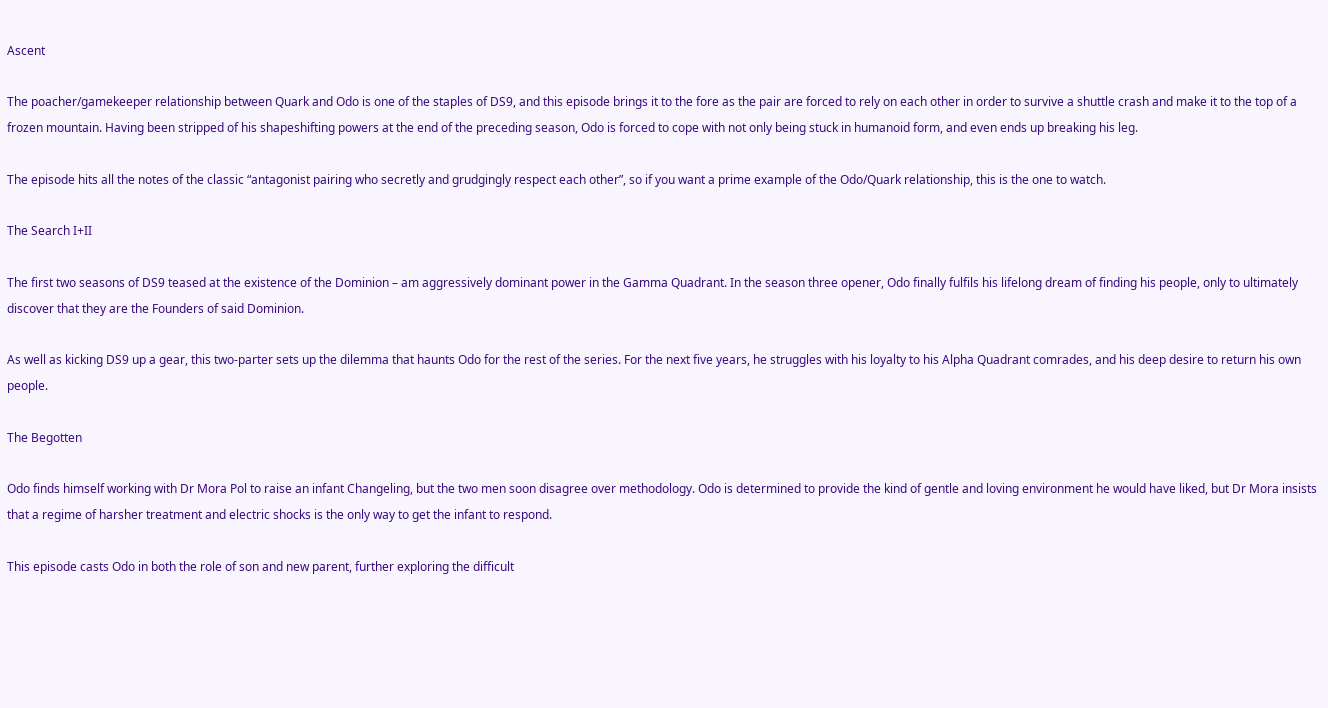Ascent

The poacher/gamekeeper relationship between Quark and Odo is one of the staples of DS9, and this episode brings it to the fore as the pair are forced to rely on each other in order to survive a shuttle crash and make it to the top of a frozen mountain. Having been stripped of his shapeshifting powers at the end of the preceding season, Odo is forced to cope with not only being stuck in humanoid form, and even ends up breaking his leg.

The episode hits all the notes of the classic “antagonist pairing who secretly and grudgingly respect each other”, so if you want a prime example of the Odo/Quark relationship, this is the one to watch.

The Search I+II

The first two seasons of DS9 teased at the existence of the Dominion – am aggressively dominant power in the Gamma Quadrant. In the season three opener, Odo finally fulfils his lifelong dream of finding his people, only to ultimately discover that they are the Founders of said Dominion.

As well as kicking DS9 up a gear, this two-parter sets up the dilemma that haunts Odo for the rest of the series. For the next five years, he struggles with his loyalty to his Alpha Quadrant comrades, and his deep desire to return his own people.

The Begotten

Odo finds himself working with Dr Mora Pol to raise an infant Changeling, but the two men soon disagree over methodology. Odo is determined to provide the kind of gentle and loving environment he would have liked, but Dr Mora insists that a regime of harsher treatment and electric shocks is the only way to get the infant to respond.

This episode casts Odo in both the role of son and new parent, further exploring the difficult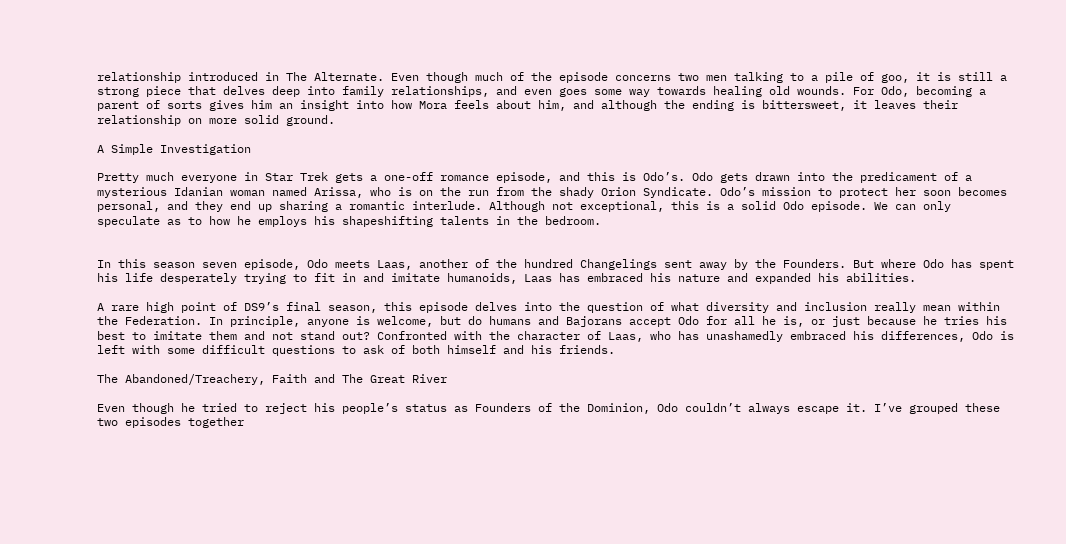relationship introduced in The Alternate. Even though much of the episode concerns two men talking to a pile of goo, it is still a strong piece that delves deep into family relationships, and even goes some way towards healing old wounds. For Odo, becoming a parent of sorts gives him an insight into how Mora feels about him, and although the ending is bittersweet, it leaves their relationship on more solid ground.

A Simple Investigation

Pretty much everyone in Star Trek gets a one-off romance episode, and this is Odo’s. Odo gets drawn into the predicament of a mysterious Idanian woman named Arissa, who is on the run from the shady Orion Syndicate. Odo’s mission to protect her soon becomes personal, and they end up sharing a romantic interlude. Although not exceptional, this is a solid Odo episode. We can only speculate as to how he employs his shapeshifting talents in the bedroom.


In this season seven episode, Odo meets Laas, another of the hundred Changelings sent away by the Founders. But where Odo has spent his life desperately trying to fit in and imitate humanoids, Laas has embraced his nature and expanded his abilities.

A rare high point of DS9’s final season, this episode delves into the question of what diversity and inclusion really mean within the Federation. In principle, anyone is welcome, but do humans and Bajorans accept Odo for all he is, or just because he tries his best to imitate them and not stand out? Confronted with the character of Laas, who has unashamedly embraced his differences, Odo is left with some difficult questions to ask of both himself and his friends.

The Abandoned/Treachery, Faith and The Great River

Even though he tried to reject his people’s status as Founders of the Dominion, Odo couldn’t always escape it. I’ve grouped these two episodes together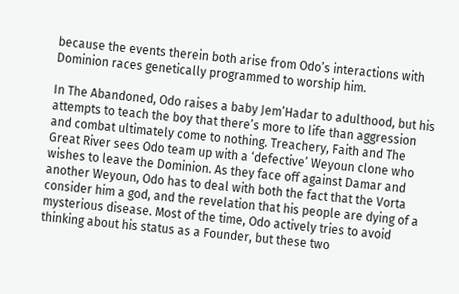because the events therein both arise from Odo’s interactions with Dominion races genetically programmed to worship him.

In The Abandoned, Odo raises a baby Jem’Hadar to adulthood, but his attempts to teach the boy that there’s more to life than aggression and combat ultimately come to nothing. Treachery, Faith and The Great River sees Odo team up with a ‘defective’ Weyoun clone who wishes to leave the Dominion. As they face off against Damar and another Weyoun, Odo has to deal with both the fact that the Vorta consider him a god, and the revelation that his people are dying of a mysterious disease. Most of the time, Odo actively tries to avoid thinking about his status as a Founder, but these two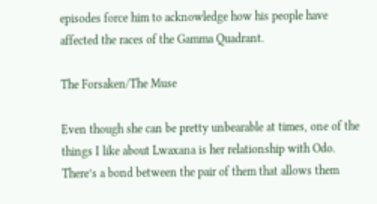episodes force him to acknowledge how his people have affected the races of the Gamma Quadrant.

The Forsaken/The Muse

Even though she can be pretty unbearable at times, one of the things I like about Lwaxana is her relationship with Odo. There’s a bond between the pair of them that allows them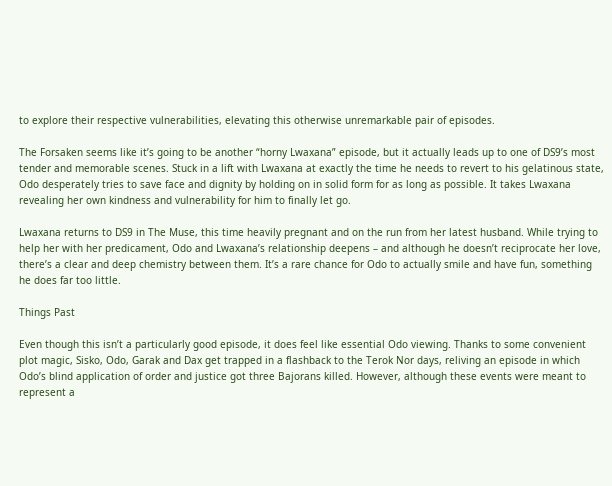to explore their respective vulnerabilities, elevating this otherwise unremarkable pair of episodes.

The Forsaken seems like it’s going to be another “horny Lwaxana” episode, but it actually leads up to one of DS9’s most tender and memorable scenes. Stuck in a lift with Lwaxana at exactly the time he needs to revert to his gelatinous state, Odo desperately tries to save face and dignity by holding on in solid form for as long as possible. It takes Lwaxana revealing her own kindness and vulnerability for him to finally let go.

Lwaxana returns to DS9 in The Muse, this time heavily pregnant and on the run from her latest husband. While trying to help her with her predicament, Odo and Lwaxana’s relationship deepens – and although he doesn’t reciprocate her love, there’s a clear and deep chemistry between them. It’s a rare chance for Odo to actually smile and have fun, something he does far too little.

Things Past

Even though this isn’t a particularly good episode, it does feel like essential Odo viewing. Thanks to some convenient plot magic, Sisko, Odo, Garak and Dax get trapped in a flashback to the Terok Nor days, reliving an episode in which Odo’s blind application of order and justice got three Bajorans killed. However, although these events were meant to represent a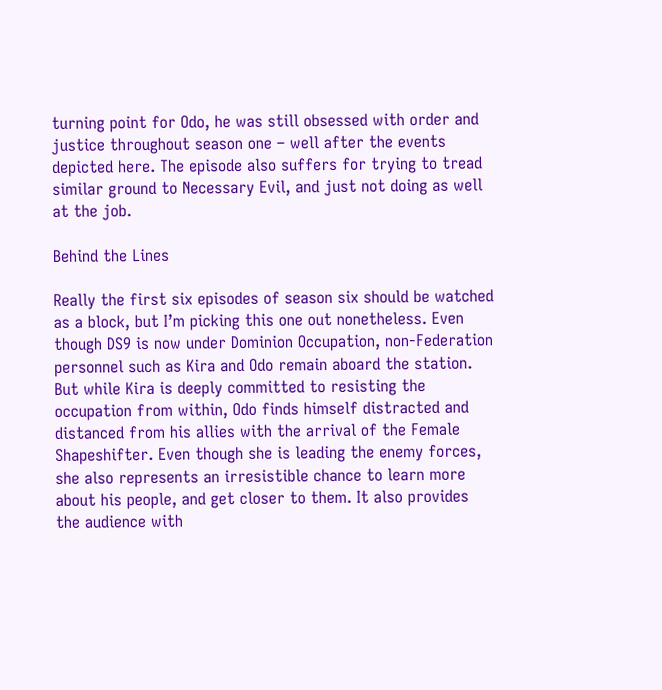turning point for Odo, he was still obsessed with order and justice throughout season one – well after the events depicted here. The episode also suffers for trying to tread similar ground to Necessary Evil, and just not doing as well at the job.

Behind the Lines

Really the first six episodes of season six should be watched as a block, but I’m picking this one out nonetheless. Even though DS9 is now under Dominion Occupation, non-Federation personnel such as Kira and Odo remain aboard the station. But while Kira is deeply committed to resisting the occupation from within, Odo finds himself distracted and distanced from his allies with the arrival of the Female Shapeshifter. Even though she is leading the enemy forces, she also represents an irresistible chance to learn more about his people, and get closer to them. It also provides the audience with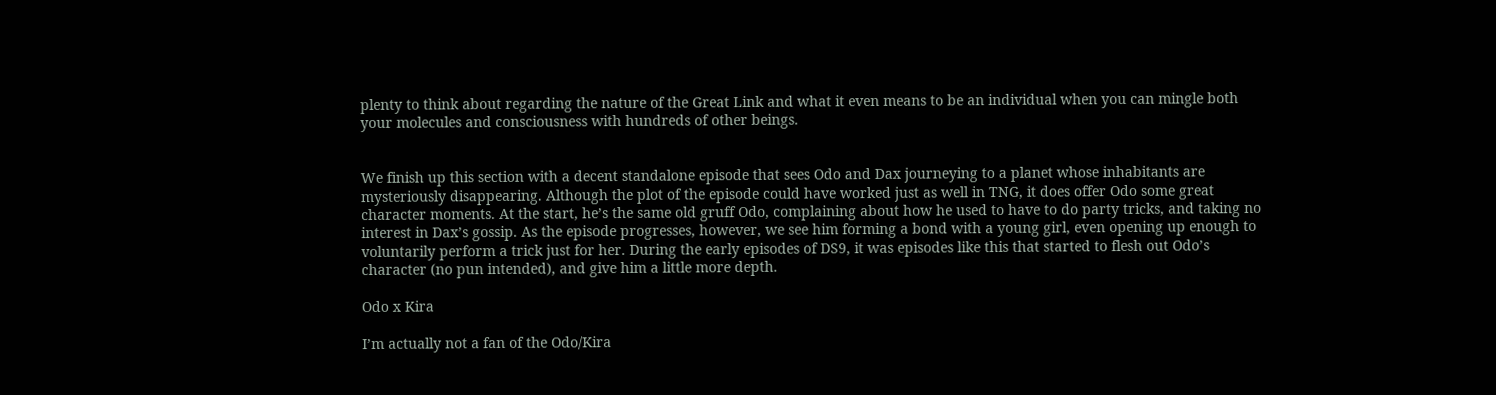plenty to think about regarding the nature of the Great Link and what it even means to be an individual when you can mingle both your molecules and consciousness with hundreds of other beings.


We finish up this section with a decent standalone episode that sees Odo and Dax journeying to a planet whose inhabitants are mysteriously disappearing. Although the plot of the episode could have worked just as well in TNG, it does offer Odo some great character moments. At the start, he’s the same old gruff Odo, complaining about how he used to have to do party tricks, and taking no interest in Dax’s gossip. As the episode progresses, however, we see him forming a bond with a young girl, even opening up enough to voluntarily perform a trick just for her. During the early episodes of DS9, it was episodes like this that started to flesh out Odo’s character (no pun intended), and give him a little more depth.

Odo x Kira

I’m actually not a fan of the Odo/Kira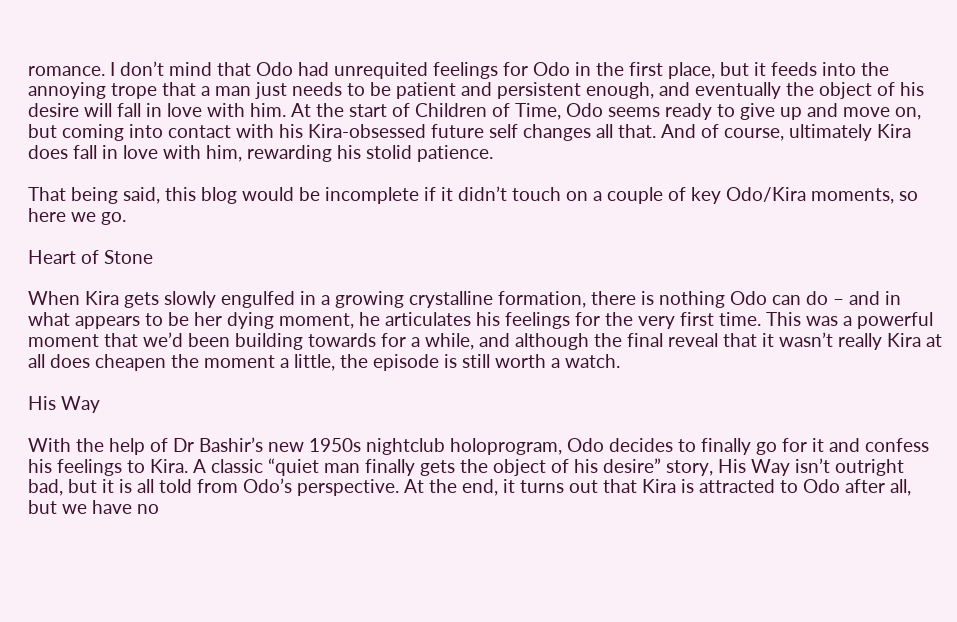romance. I don’t mind that Odo had unrequited feelings for Odo in the first place, but it feeds into the annoying trope that a man just needs to be patient and persistent enough, and eventually the object of his desire will fall in love with him. At the start of Children of Time, Odo seems ready to give up and move on, but coming into contact with his Kira-obsessed future self changes all that. And of course, ultimately Kira does fall in love with him, rewarding his stolid patience.

That being said, this blog would be incomplete if it didn’t touch on a couple of key Odo/Kira moments, so here we go.

Heart of Stone

When Kira gets slowly engulfed in a growing crystalline formation, there is nothing Odo can do – and in what appears to be her dying moment, he articulates his feelings for the very first time. This was a powerful moment that we’d been building towards for a while, and although the final reveal that it wasn’t really Kira at all does cheapen the moment a little, the episode is still worth a watch.

His Way

With the help of Dr Bashir’s new 1950s nightclub holoprogram, Odo decides to finally go for it and confess his feelings to Kira. A classic “quiet man finally gets the object of his desire” story, His Way isn’t outright bad, but it is all told from Odo’s perspective. At the end, it turns out that Kira is attracted to Odo after all, but we have no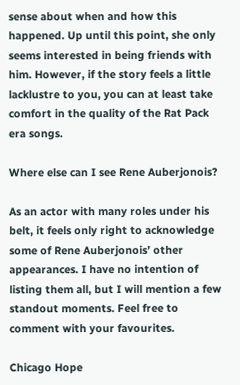sense about when and how this happened. Up until this point, she only seems interested in being friends with him. However, if the story feels a little lacklustre to you, you can at least take comfort in the quality of the Rat Pack era songs.

Where else can I see Rene Auberjonois?

As an actor with many roles under his belt, it feels only right to acknowledge some of Rene Auberjonois’ other appearances. I have no intention of listing them all, but I will mention a few standout moments. Feel free to comment with your favourites.

Chicago Hope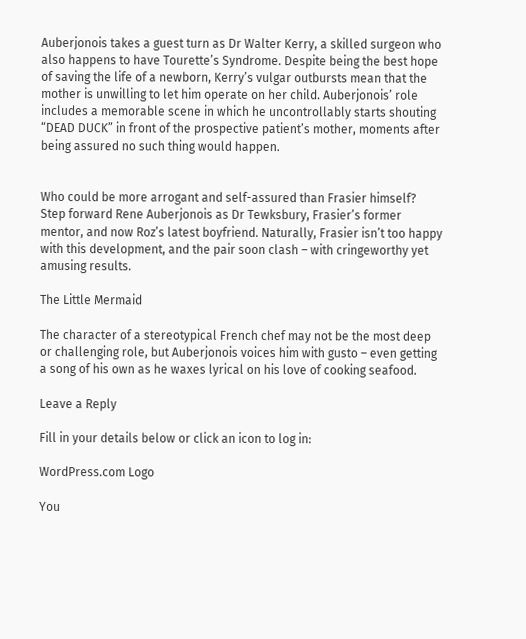Auberjonois takes a guest turn as Dr Walter Kerry, a skilled surgeon who also happens to have Tourette’s Syndrome. Despite being the best hope of saving the life of a newborn, Kerry’s vulgar outbursts mean that the mother is unwilling to let him operate on her child. Auberjonois’ role includes a memorable scene in which he uncontrollably starts shouting “DEAD DUCK” in front of the prospective patient’s mother, moments after being assured no such thing would happen.


Who could be more arrogant and self-assured than Frasier himself? Step forward Rene Auberjonois as Dr Tewksbury, Frasier’s former mentor, and now Roz’s latest boyfriend. Naturally, Frasier isn’t too happy with this development, and the pair soon clash – with cringeworthy yet amusing results.

The Little Mermaid

The character of a stereotypical French chef may not be the most deep or challenging role, but Auberjonois voices him with gusto – even getting a song of his own as he waxes lyrical on his love of cooking seafood.

Leave a Reply

Fill in your details below or click an icon to log in:

WordPress.com Logo

You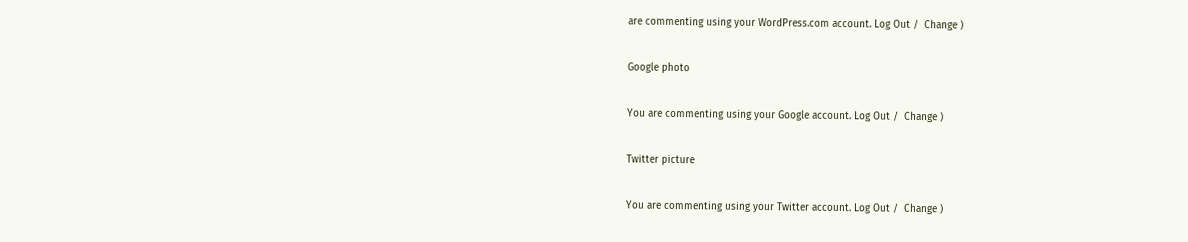are commenting using your WordPress.com account. Log Out /  Change )

Google photo

You are commenting using your Google account. Log Out /  Change )

Twitter picture

You are commenting using your Twitter account. Log Out /  Change )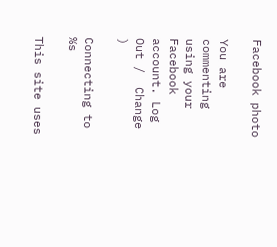Facebook photo

You are commenting using your Facebook account. Log Out /  Change )

Connecting to %s

This site uses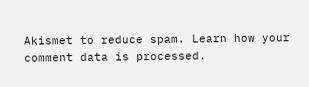Akismet to reduce spam. Learn how your comment data is processed.